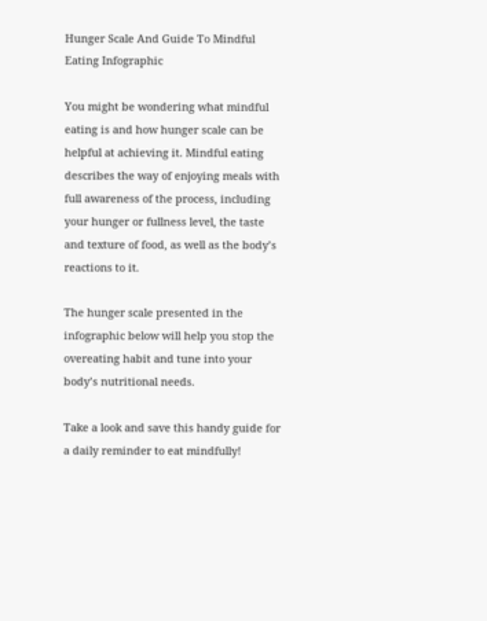Hunger Scale And Guide To Mindful Eating Infographic

You might be wondering what mindful eating is and how hunger scale can be helpful at achieving it. Mindful eating describes the way of enjoying meals with full awareness of the process, including your hunger or fullness level, the taste and texture of food, as well as the body’s reactions to it.

The hunger scale presented in the infographic below will help you stop the overeating habit and tune into your body’s nutritional needs.

Take a look and save this handy guide for a daily reminder to eat mindfully!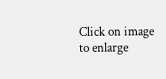Click on image to enlarge